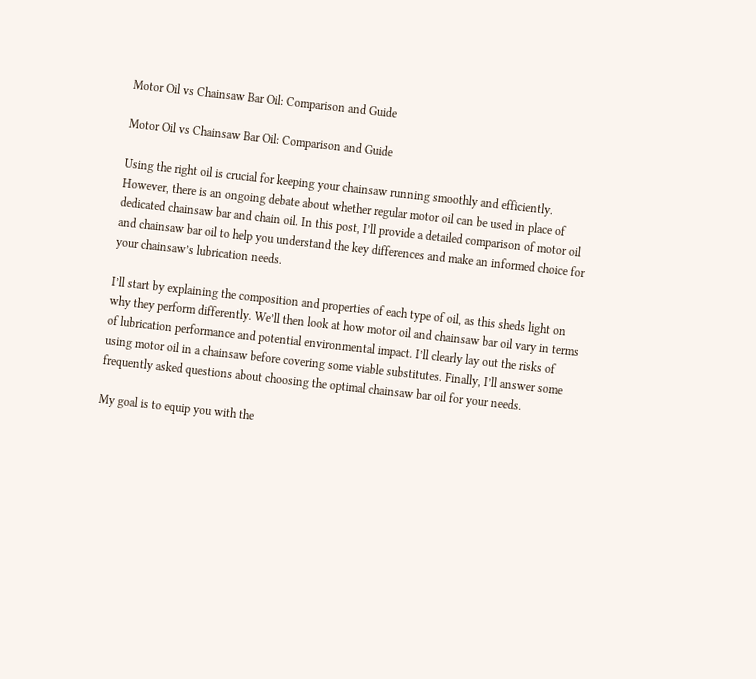Motor Oil vs Chainsaw Bar Oil: Comparison and Guide

Motor Oil vs Chainsaw Bar Oil: Comparison and Guide

Using the right oil is crucial for keeping your chainsaw running smoothly and efficiently. However, there is an ongoing debate about whether regular motor oil can be used in place of dedicated chainsaw bar and chain oil. In this post, I’ll provide a detailed comparison of motor oil and chainsaw bar oil to help you understand the key differences and make an informed choice for your chainsaw’s lubrication needs.

I’ll start by explaining the composition and properties of each type of oil, as this sheds light on why they perform differently. We’ll then look at how motor oil and chainsaw bar oil vary in terms of lubrication performance and potential environmental impact. I’ll clearly lay out the risks of using motor oil in a chainsaw before covering some viable substitutes. Finally, I’ll answer some frequently asked questions about choosing the optimal chainsaw bar oil for your needs.

My goal is to equip you with the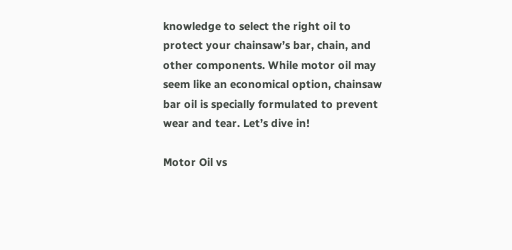knowledge to select the right oil to protect your chainsaw’s bar, chain, and other components. While motor oil may seem like an economical option, chainsaw bar oil is specially formulated to prevent wear and tear. Let’s dive in!

Motor Oil vs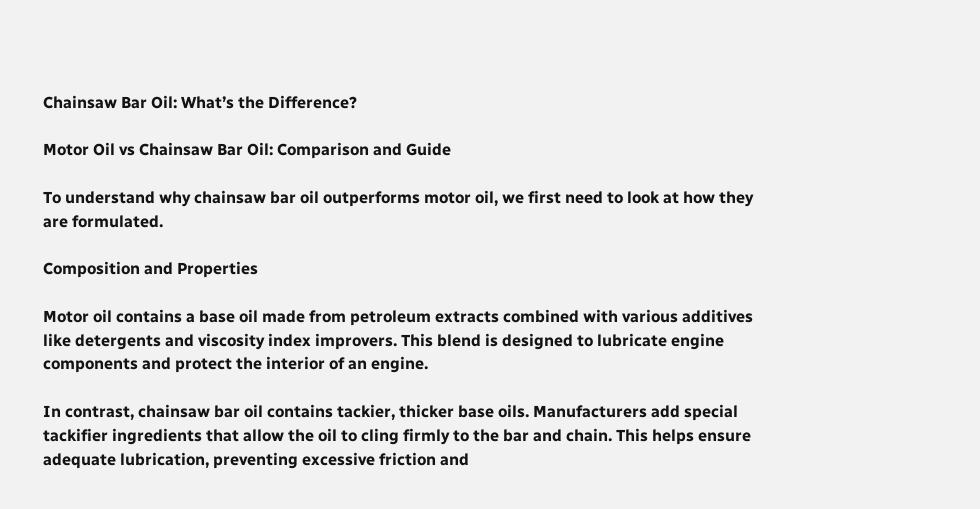Chainsaw Bar Oil: What’s the Difference?

Motor Oil vs Chainsaw Bar Oil: Comparison and Guide

To understand why chainsaw bar oil outperforms motor oil, we first need to look at how they are formulated.

Composition and Properties

Motor oil contains a base oil made from petroleum extracts combined with various additives like detergents and viscosity index improvers. This blend is designed to lubricate engine components and protect the interior of an engine.

In contrast, chainsaw bar oil contains tackier, thicker base oils. Manufacturers add special tackifier ingredients that allow the oil to cling firmly to the bar and chain. This helps ensure adequate lubrication, preventing excessive friction and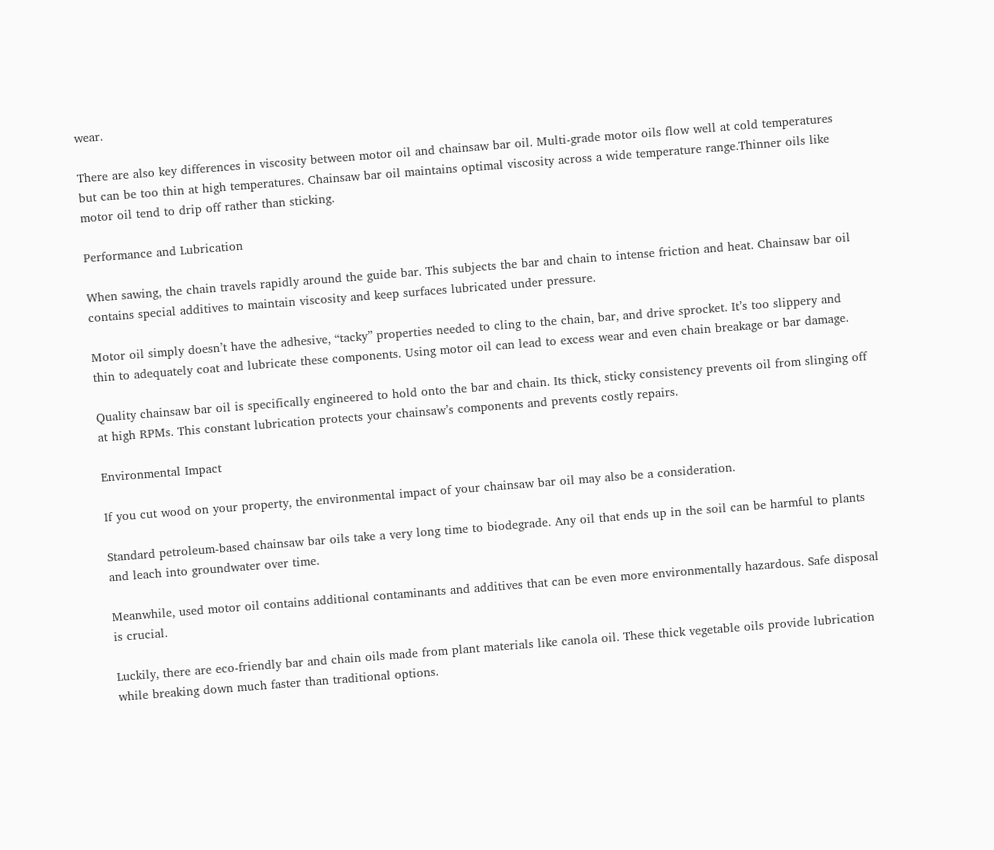wear.

There are also key differences in viscosity between motor oil and chainsaw bar oil. Multi-grade motor oils flow well at cold temperatures but can be too thin at high temperatures. Chainsaw bar oil maintains optimal viscosity across a wide temperature range.Thinner oils like motor oil tend to drip off rather than sticking.

Performance and Lubrication

When sawing, the chain travels rapidly around the guide bar. This subjects the bar and chain to intense friction and heat. Chainsaw bar oil contains special additives to maintain viscosity and keep surfaces lubricated under pressure.

Motor oil simply doesn’t have the adhesive, “tacky” properties needed to cling to the chain, bar, and drive sprocket. It’s too slippery and thin to adequately coat and lubricate these components. Using motor oil can lead to excess wear and even chain breakage or bar damage.

Quality chainsaw bar oil is specifically engineered to hold onto the bar and chain. Its thick, sticky consistency prevents oil from slinging off at high RPMs. This constant lubrication protects your chainsaw’s components and prevents costly repairs.

Environmental Impact

If you cut wood on your property, the environmental impact of your chainsaw bar oil may also be a consideration.

Standard petroleum-based chainsaw bar oils take a very long time to biodegrade. Any oil that ends up in the soil can be harmful to plants and leach into groundwater over time.

Meanwhile, used motor oil contains additional contaminants and additives that can be even more environmentally hazardous. Safe disposal is crucial.

Luckily, there are eco-friendly bar and chain oils made from plant materials like canola oil. These thick vegetable oils provide lubrication while breaking down much faster than traditional options.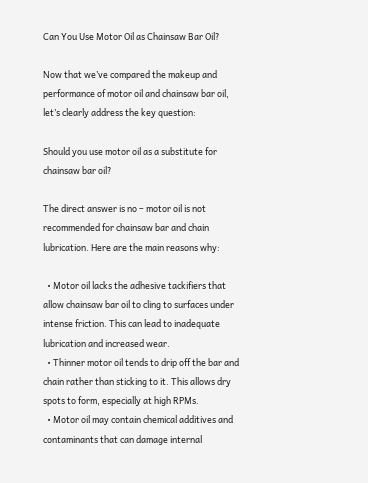Can You Use Motor Oil as Chainsaw Bar Oil?

Now that we’ve compared the makeup and performance of motor oil and chainsaw bar oil, let’s clearly address the key question:

Should you use motor oil as a substitute for chainsaw bar oil?

The direct answer is no – motor oil is not recommended for chainsaw bar and chain lubrication. Here are the main reasons why:

  • Motor oil lacks the adhesive tackifiers that allow chainsaw bar oil to cling to surfaces under intense friction. This can lead to inadequate lubrication and increased wear.
  • Thinner motor oil tends to drip off the bar and chain rather than sticking to it. This allows dry spots to form, especially at high RPMs.
  • Motor oil may contain chemical additives and contaminants that can damage internal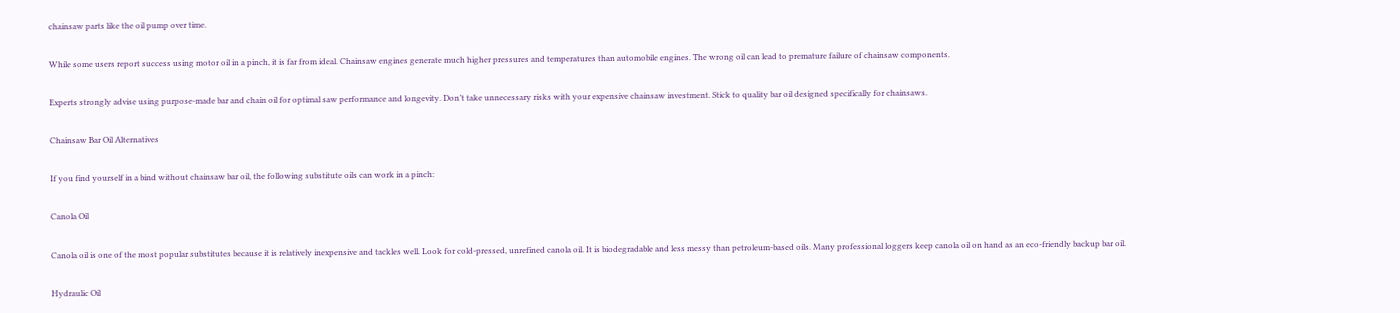chainsaw parts like the oil pump over time.

While some users report success using motor oil in a pinch, it is far from ideal. Chainsaw engines generate much higher pressures and temperatures than automobile engines. The wrong oil can lead to premature failure of chainsaw components.

Experts strongly advise using purpose-made bar and chain oil for optimal saw performance and longevity. Don’t take unnecessary risks with your expensive chainsaw investment. Stick to quality bar oil designed specifically for chainsaws.

Chainsaw Bar Oil Alternatives

If you find yourself in a bind without chainsaw bar oil, the following substitute oils can work in a pinch:

Canola Oil

Canola oil is one of the most popular substitutes because it is relatively inexpensive and tackles well. Look for cold-pressed, unrefined canola oil. It is biodegradable and less messy than petroleum-based oils. Many professional loggers keep canola oil on hand as an eco-friendly backup bar oil.

Hydraulic Oil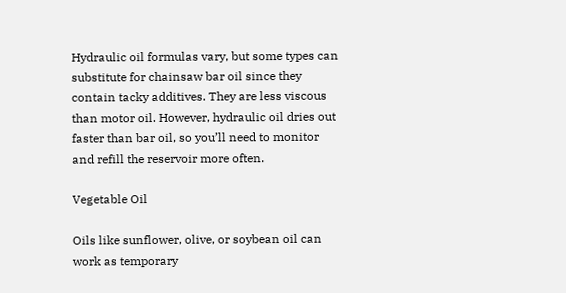Hydraulic oil formulas vary, but some types can substitute for chainsaw bar oil since they contain tacky additives. They are less viscous than motor oil. However, hydraulic oil dries out faster than bar oil, so you’ll need to monitor and refill the reservoir more often.

Vegetable Oil

Oils like sunflower, olive, or soybean oil can work as temporary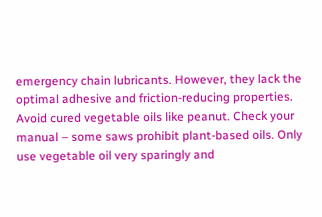emergency chain lubricants. However, they lack the optimal adhesive and friction-reducing properties. Avoid cured vegetable oils like peanut. Check your manual – some saws prohibit plant-based oils. Only use vegetable oil very sparingly and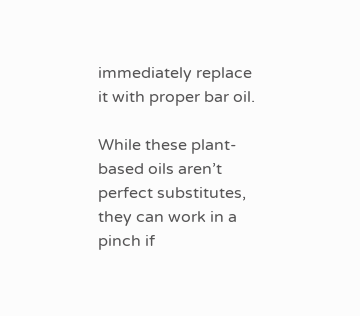immediately replace it with proper bar oil.

While these plant-based oils aren’t perfect substitutes, they can work in a pinch if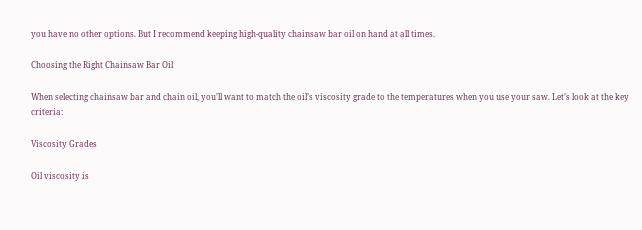you have no other options. But I recommend keeping high-quality chainsaw bar oil on hand at all times.

Choosing the Right Chainsaw Bar Oil

When selecting chainsaw bar and chain oil, you’ll want to match the oil’s viscosity grade to the temperatures when you use your saw. Let’s look at the key criteria:

Viscosity Grades

Oil viscosity is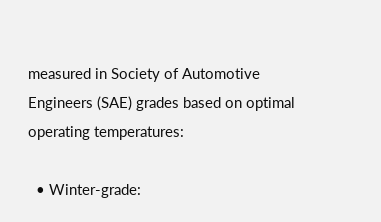measured in Society of Automotive Engineers (SAE) grades based on optimal operating temperatures:

  • Winter-grade: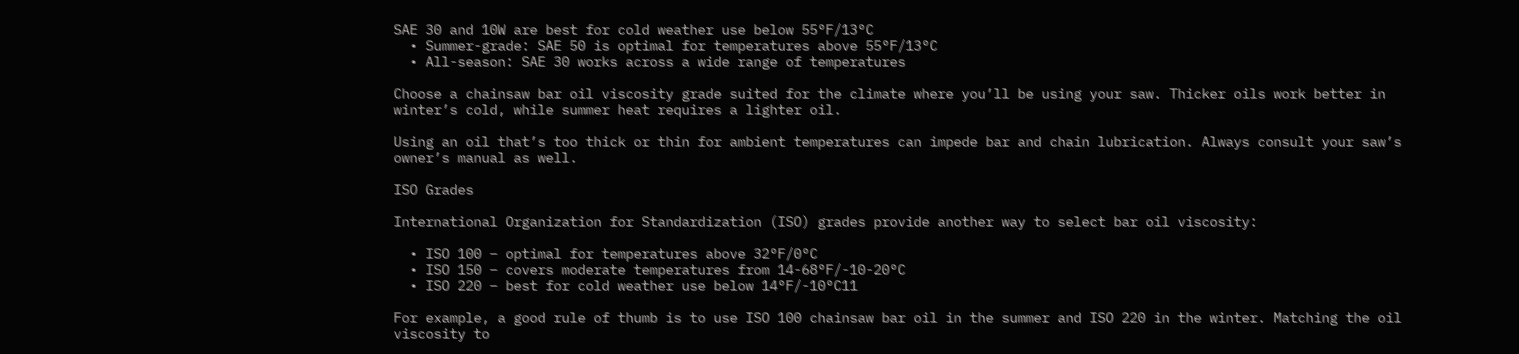SAE 30 and 10W are best for cold weather use below 55°F/13°C
  • Summer-grade: SAE 50 is optimal for temperatures above 55°F/13°C
  • All-season: SAE 30 works across a wide range of temperatures

Choose a chainsaw bar oil viscosity grade suited for the climate where you’ll be using your saw. Thicker oils work better in winter’s cold, while summer heat requires a lighter oil.

Using an oil that’s too thick or thin for ambient temperatures can impede bar and chain lubrication. Always consult your saw’s owner’s manual as well.

ISO Grades

International Organization for Standardization (ISO) grades provide another way to select bar oil viscosity:

  • ISO 100 – optimal for temperatures above 32°F/0°C
  • ISO 150 – covers moderate temperatures from 14-68°F/-10-20°C
  • ISO 220 – best for cold weather use below 14°F/-10°C11

For example, a good rule of thumb is to use ISO 100 chainsaw bar oil in the summer and ISO 220 in the winter. Matching the oil viscosity to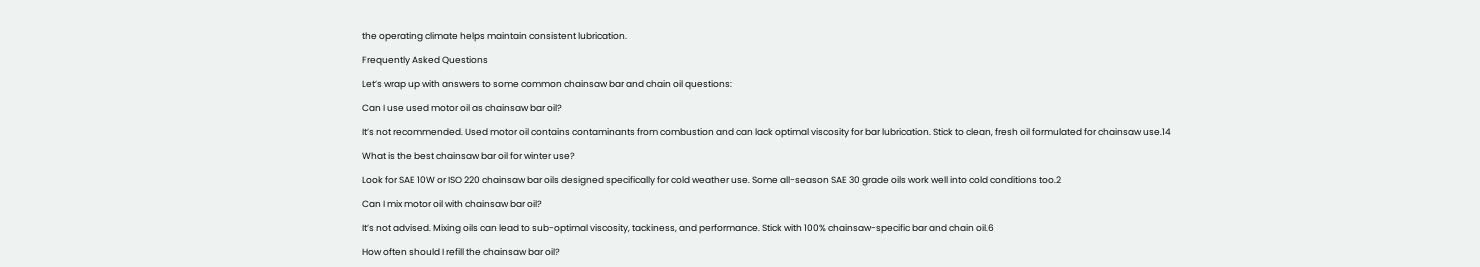the operating climate helps maintain consistent lubrication.

Frequently Asked Questions

Let’s wrap up with answers to some common chainsaw bar and chain oil questions:

Can I use used motor oil as chainsaw bar oil?

It’s not recommended. Used motor oil contains contaminants from combustion and can lack optimal viscosity for bar lubrication. Stick to clean, fresh oil formulated for chainsaw use.14

What is the best chainsaw bar oil for winter use?

Look for SAE 10W or ISO 220 chainsaw bar oils designed specifically for cold weather use. Some all-season SAE 30 grade oils work well into cold conditions too.2

Can I mix motor oil with chainsaw bar oil?

It’s not advised. Mixing oils can lead to sub-optimal viscosity, tackiness, and performance. Stick with 100% chainsaw-specific bar and chain oil.6

How often should I refill the chainsaw bar oil?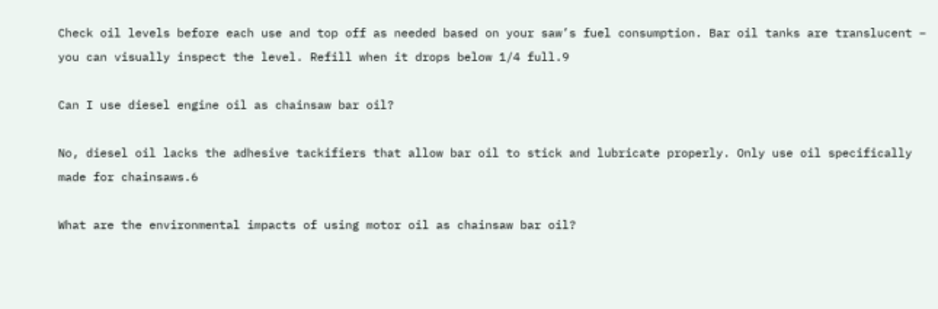Check oil levels before each use and top off as needed based on your saw’s fuel consumption. Bar oil tanks are translucent – you can visually inspect the level. Refill when it drops below 1/4 full.9

Can I use diesel engine oil as chainsaw bar oil?

No, diesel oil lacks the adhesive tackifiers that allow bar oil to stick and lubricate properly. Only use oil specifically made for chainsaws.6

What are the environmental impacts of using motor oil as chainsaw bar oil?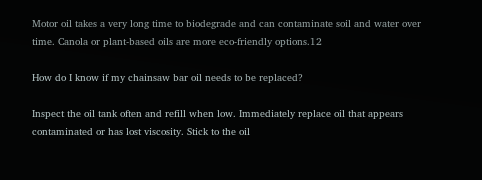Motor oil takes a very long time to biodegrade and can contaminate soil and water over time. Canola or plant-based oils are more eco-friendly options.12

How do I know if my chainsaw bar oil needs to be replaced?

Inspect the oil tank often and refill when low. Immediately replace oil that appears contaminated or has lost viscosity. Stick to the oil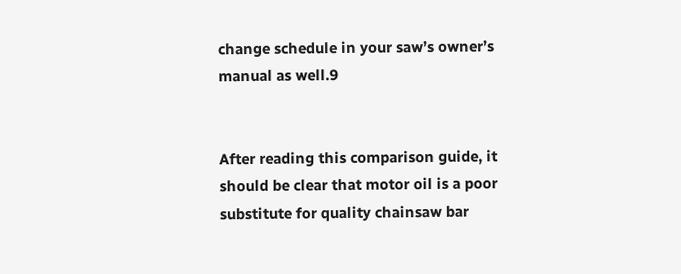change schedule in your saw’s owner’s manual as well.9


After reading this comparison guide, it should be clear that motor oil is a poor substitute for quality chainsaw bar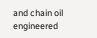and chain oil engineered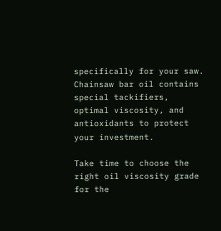specifically for your saw. Chainsaw bar oil contains special tackifiers, optimal viscosity, and antioxidants to protect your investment.

Take time to choose the right oil viscosity grade for the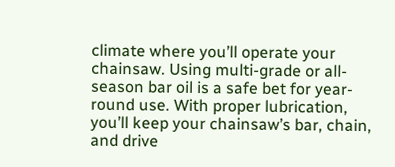climate where you’ll operate your chainsaw. Using multi-grade or all-season bar oil is a safe bet for year-round use. With proper lubrication, you’ll keep your chainsaw’s bar, chain, and drive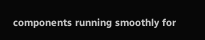components running smoothly for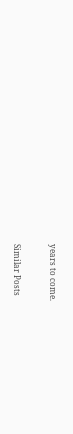years to come.

Similar Posts